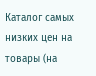Каталог самых низких цен на товары (на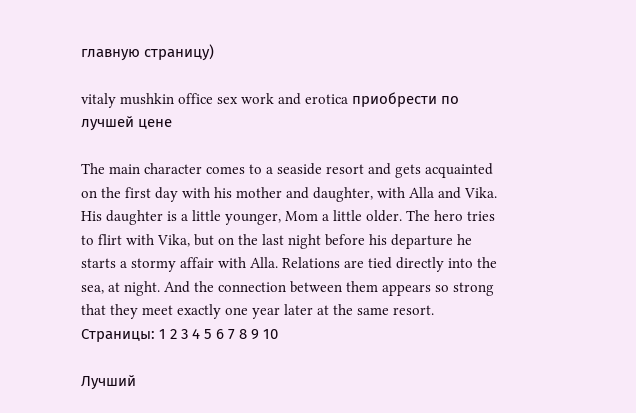главную страницу)

vitaly mushkin office sex work and erotica приобрести по лучшей цене

The main character comes to a seaside resort and gets acquainted on the first day with his mother and daughter, with Alla and Vika. His daughter is a little younger, Mom a little older. The hero tries to flirt with Vika, but on the last night before his departure he starts a stormy affair with Alla. Relations are tied directly into the sea, at night. And the connection between them appears so strong that they meet exactly one year later at the same resort.
Страницы: 1 2 3 4 5 6 7 8 9 10

Лучший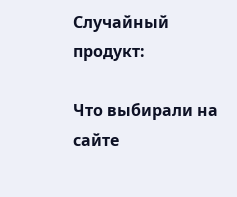Случайный продукт:

Что выбирали на сайте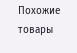Похожие товары